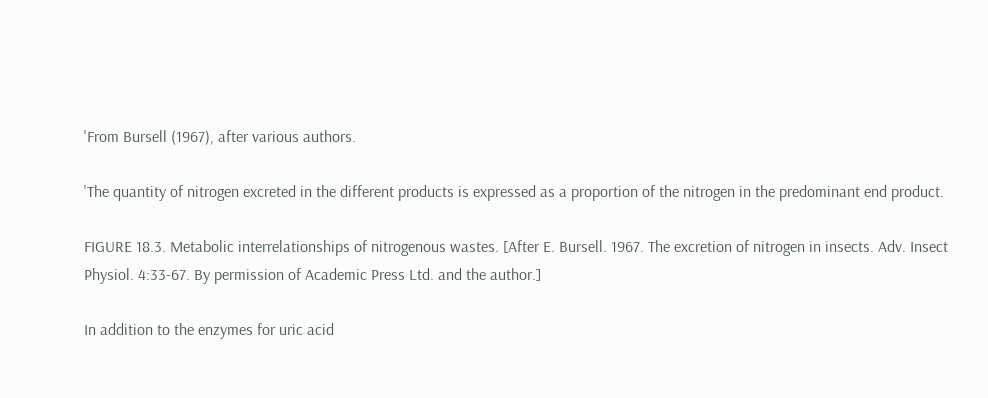'From Bursell (1967), after various authors.

'The quantity of nitrogen excreted in the different products is expressed as a proportion of the nitrogen in the predominant end product.

FIGURE 18.3. Metabolic interrelationships of nitrogenous wastes. [After E. Bursell. 1967. The excretion of nitrogen in insects. Adv. Insect Physiol. 4:33-67. By permission of Academic Press Ltd. and the author.]

In addition to the enzymes for uric acid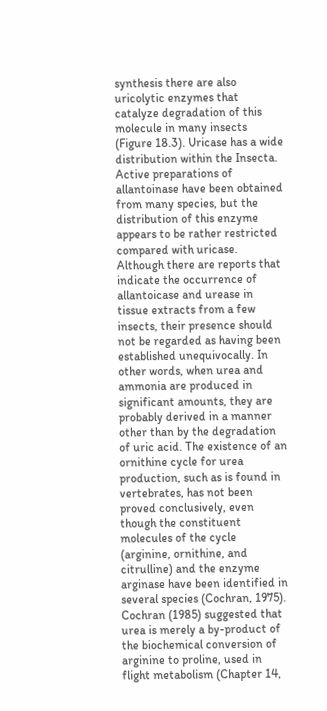synthesis there are also uricolytic enzymes that catalyze degradation of this molecule in many insects (Figure 18.3). Uricase has a wide distribution within the Insecta. Active preparations of allantoinase have been obtained from many species, but the distribution of this enzyme appears to be rather restricted compared with uricase. Although there are reports that indicate the occurrence of allantoicase and urease in tissue extracts from a few insects, their presence should not be regarded as having been established unequivocally. In other words, when urea and ammonia are produced in significant amounts, they are probably derived in a manner other than by the degradation of uric acid. The existence of an ornithine cycle for urea production, such as is found in vertebrates, has not been proved conclusively, even though the constituent molecules of the cycle (arginine, ornithine, and citrulline) and the enzyme arginase have been identified in several species (Cochran, 1975). Cochran (1985) suggested that urea is merely a by-product of the biochemical conversion of arginine to proline, used in flight metabolism (Chapter 14,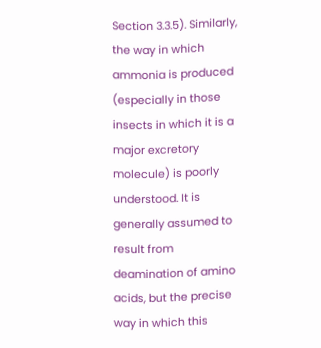Section 3.3.5). Similarly, the way in which ammonia is produced (especially in those insects in which it is a major excretory molecule) is poorly understood. It is generally assumed to result from deamination of amino acids, but the precise way in which this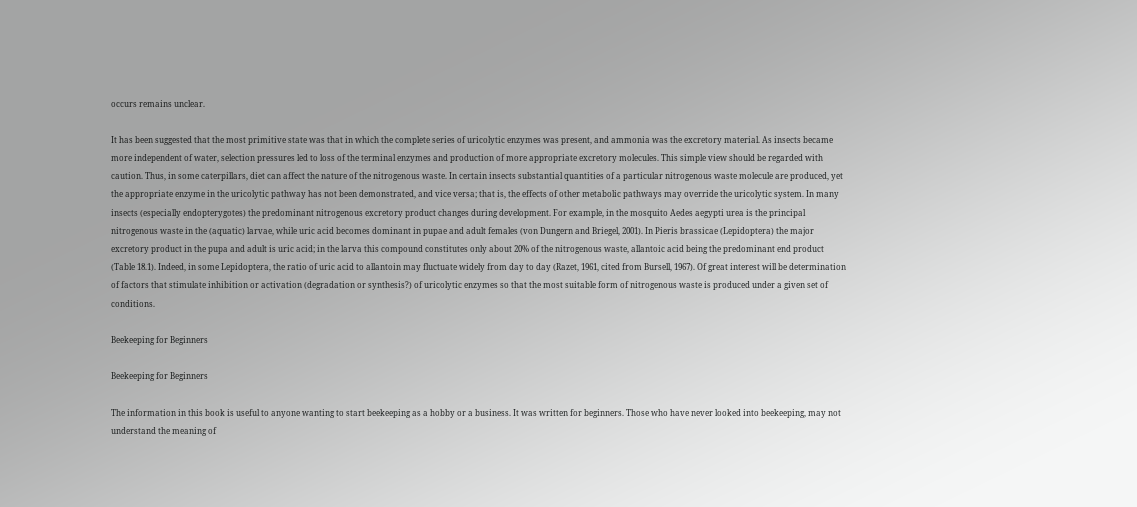occurs remains unclear.

It has been suggested that the most primitive state was that in which the complete series of uricolytic enzymes was present, and ammonia was the excretory material. As insects became more independent of water, selection pressures led to loss of the terminal enzymes and production of more appropriate excretory molecules. This simple view should be regarded with caution. Thus, in some caterpillars, diet can affect the nature of the nitrogenous waste. In certain insects substantial quantities of a particular nitrogenous waste molecule are produced, yet the appropriate enzyme in the uricolytic pathway has not been demonstrated, and vice versa; that is, the effects of other metabolic pathways may override the uricolytic system. In many insects (especially endopterygotes) the predominant nitrogenous excretory product changes during development. For example, in the mosquito Aedes aegypti urea is the principal nitrogenous waste in the (aquatic) larvae, while uric acid becomes dominant in pupae and adult females (von Dungern and Briegel, 2001). In Pieris brassicae (Lepidoptera) the major excretory product in the pupa and adult is uric acid; in the larva this compound constitutes only about 20% of the nitrogenous waste, allantoic acid being the predominant end product (Table 18.1). Indeed, in some Lepidoptera, the ratio of uric acid to allantoin may fluctuate widely from day to day (Razet, 1961, cited from Bursell, 1967). Of great interest will be determination of factors that stimulate inhibition or activation (degradation or synthesis?) of uricolytic enzymes so that the most suitable form of nitrogenous waste is produced under a given set of conditions.

Beekeeping for Beginners

Beekeeping for Beginners

The information in this book is useful to anyone wanting to start beekeeping as a hobby or a business. It was written for beginners. Those who have never looked into beekeeping, may not understand the meaning of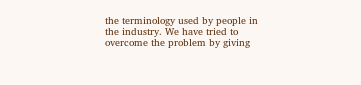the terminology used by people in the industry. We have tried to overcome the problem by giving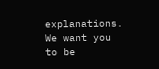explanations. We want you to be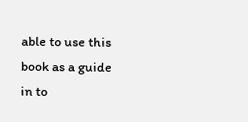able to use this book as a guide in to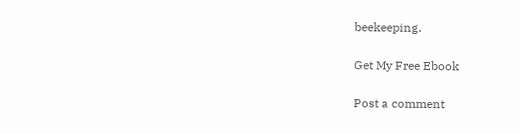beekeeping.

Get My Free Ebook

Post a comment